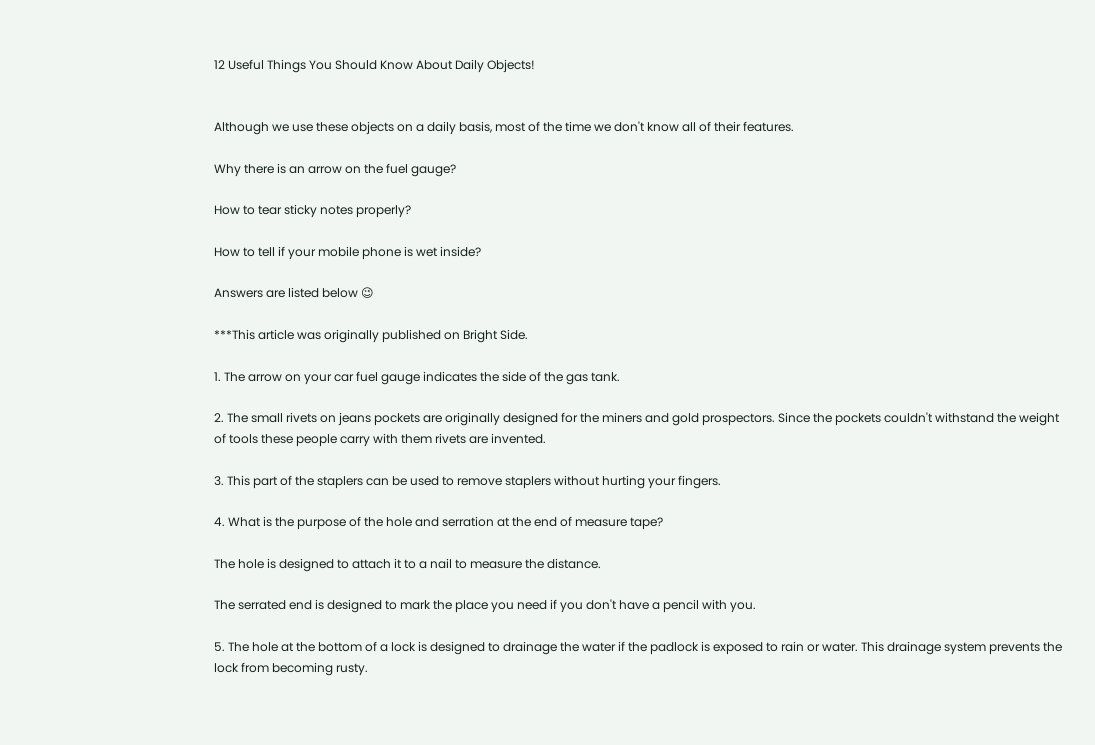12 Useful Things You Should Know About Daily Objects!


Although we use these objects on a daily basis, most of the time we don't know all of their features.

Why there is an arrow on the fuel gauge?

How to tear sticky notes properly?

How to tell if your mobile phone is wet inside?

Answers are listed below 😉

***This article was originally published on Bright Side.

1. The arrow on your car fuel gauge indicates the side of the gas tank.

2. The small rivets on jeans pockets are originally designed for the miners and gold prospectors. Since the pockets couldn't withstand the weight of tools these people carry with them rivets are invented.

3. This part of the staplers can be used to remove staplers without hurting your fingers.

4. What is the purpose of the hole and serration at the end of measure tape?

The hole is designed to attach it to a nail to measure the distance.

The serrated end is designed to mark the place you need if you don't have a pencil with you.

5. The hole at the bottom of a lock is designed to drainage the water if the padlock is exposed to rain or water. This drainage system prevents the lock from becoming rusty.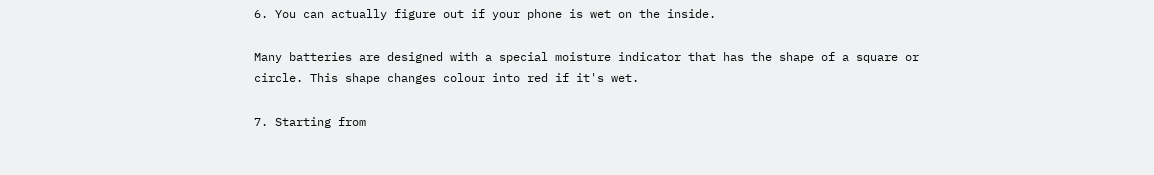6. You can actually figure out if your phone is wet on the inside.

Many batteries are designed with a special moisture indicator that has the shape of a square or circle. This shape changes colour into red if it's wet.

7. Starting from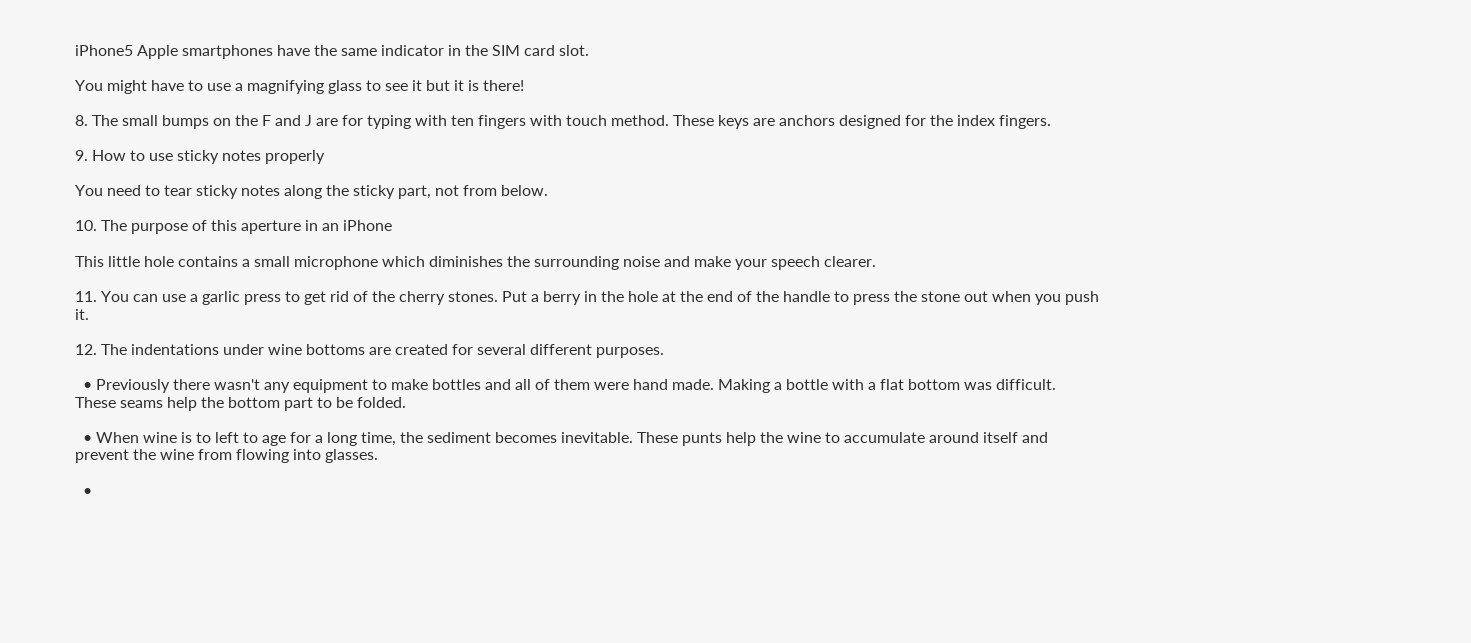iPhone5 Apple smartphones have the same indicator in the SIM card slot.

You might have to use a magnifying glass to see it but it is there!

8. The small bumps on the F and J are for typing with ten fingers with touch method. These keys are anchors designed for the index fingers.

9. How to use sticky notes properly

You need to tear sticky notes along the sticky part, not from below.

10. The purpose of this aperture in an iPhone

This little hole contains a small microphone which diminishes the surrounding noise and make your speech clearer.

11. You can use a garlic press to get rid of the cherry stones. Put a berry in the hole at the end of the handle to press the stone out when you push it.

12. The indentations under wine bottoms are created for several different purposes.

  • Previously there wasn't any equipment to make bottles and all of them were hand made. Making a bottle with a flat bottom was difficult. These seams help the bottom part to be folded.

  • When wine is to left to age for a long time, the sediment becomes inevitable. These punts help the wine to accumulate around itself and prevent the wine from flowing into glasses.

  •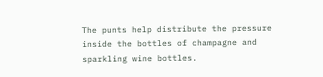The punts help distribute the pressure inside the bottles of champagne and sparkling wine bottles.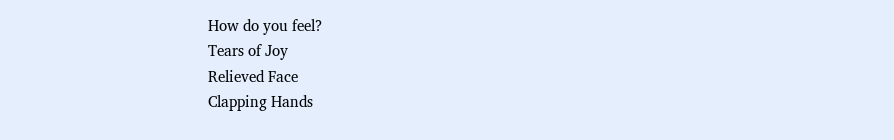How do you feel?
Tears of Joy
Relieved Face
Clapping Hands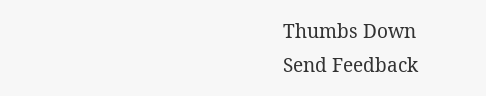Thumbs Down
Send Feedback